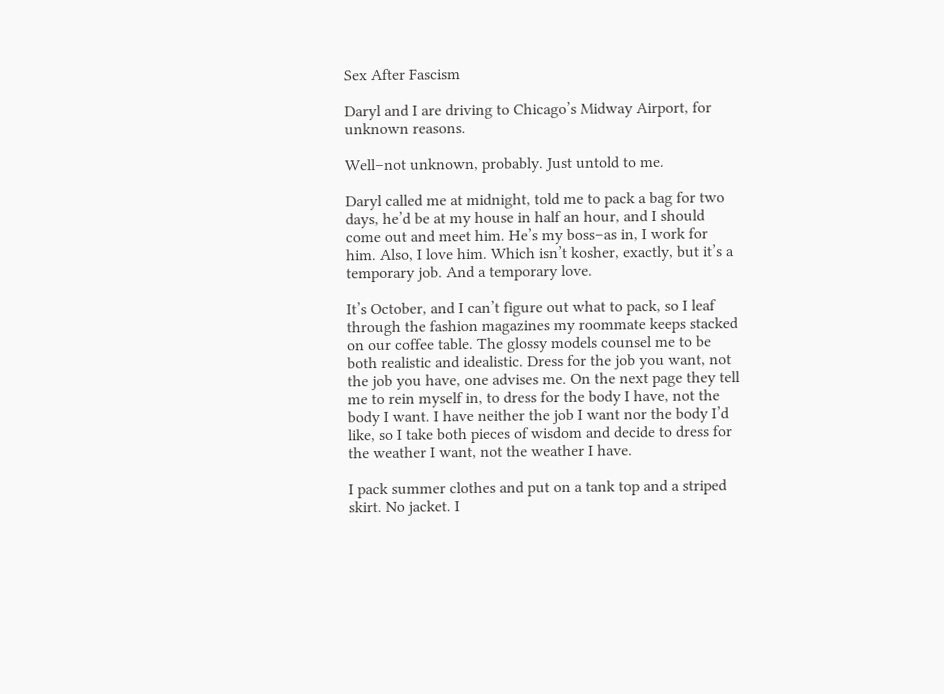Sex After Fascism

Daryl and I are driving to Chicago’s Midway Airport, for unknown reasons.

Well–not unknown, probably. Just untold to me.

Daryl called me at midnight, told me to pack a bag for two days, he’d be at my house in half an hour, and I should come out and meet him. He’s my boss–as in, I work for him. Also, I love him. Which isn’t kosher, exactly, but it’s a temporary job. And a temporary love.

It’s October, and I can’t figure out what to pack, so I leaf through the fashion magazines my roommate keeps stacked on our coffee table. The glossy models counsel me to be both realistic and idealistic. Dress for the job you want, not the job you have, one advises me. On the next page they tell me to rein myself in, to dress for the body I have, not the body I want. I have neither the job I want nor the body I’d like, so I take both pieces of wisdom and decide to dress for the weather I want, not the weather I have.

I pack summer clothes and put on a tank top and a striped skirt. No jacket. I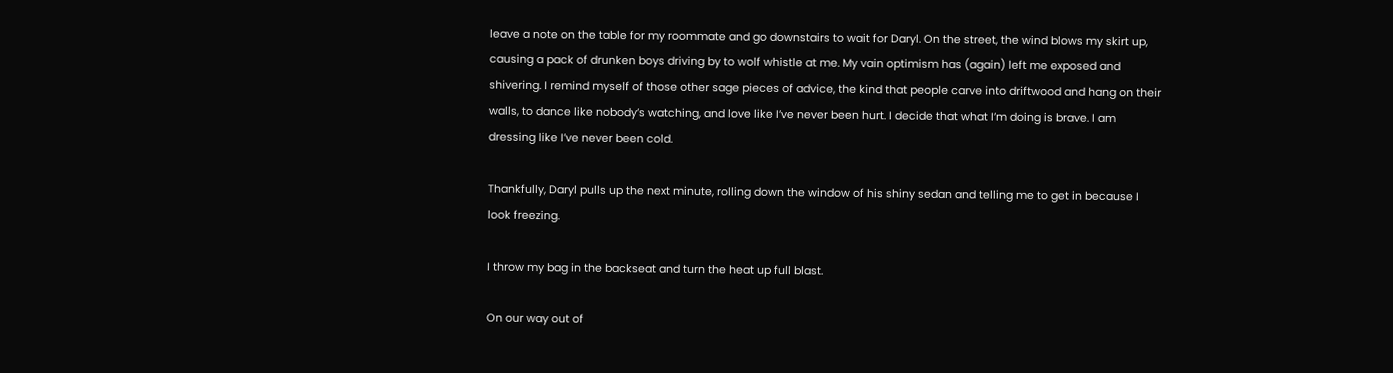leave a note on the table for my roommate and go downstairs to wait for Daryl. On the street, the wind blows my skirt up, causing a pack of drunken boys driving by to wolf whistle at me. My vain optimism has (again) left me exposed and shivering. I remind myself of those other sage pieces of advice, the kind that people carve into driftwood and hang on their walls, to dance like nobody’s watching, and love like I’ve never been hurt. I decide that what I’m doing is brave. I am dressing like I’ve never been cold.

Thankfully, Daryl pulls up the next minute, rolling down the window of his shiny sedan and telling me to get in because I look freezing.

I throw my bag in the backseat and turn the heat up full blast.

On our way out of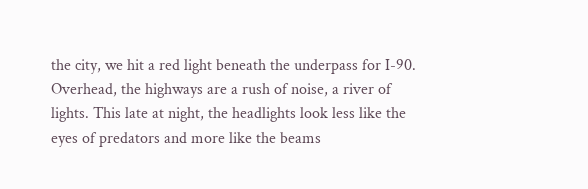the city, we hit a red light beneath the underpass for I-90. Overhead, the highways are a rush of noise, a river of lights. This late at night, the headlights look less like the eyes of predators and more like the beams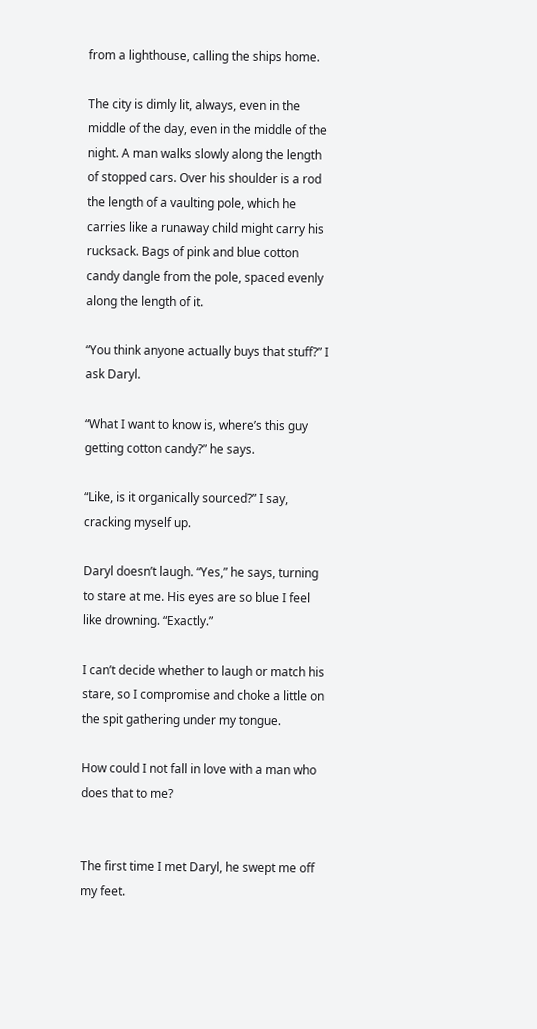from a lighthouse, calling the ships home.

The city is dimly lit, always, even in the middle of the day, even in the middle of the night. A man walks slowly along the length of stopped cars. Over his shoulder is a rod the length of a vaulting pole, which he carries like a runaway child might carry his rucksack. Bags of pink and blue cotton candy dangle from the pole, spaced evenly along the length of it.

“You think anyone actually buys that stuff?” I ask Daryl.

“What I want to know is, where’s this guy getting cotton candy?” he says.

“Like, is it organically sourced?” I say, cracking myself up.

Daryl doesn’t laugh. “Yes,” he says, turning to stare at me. His eyes are so blue I feel like drowning. “Exactly.”

I can’t decide whether to laugh or match his stare, so I compromise and choke a little on the spit gathering under my tongue.

How could I not fall in love with a man who does that to me?


The first time I met Daryl, he swept me off my feet.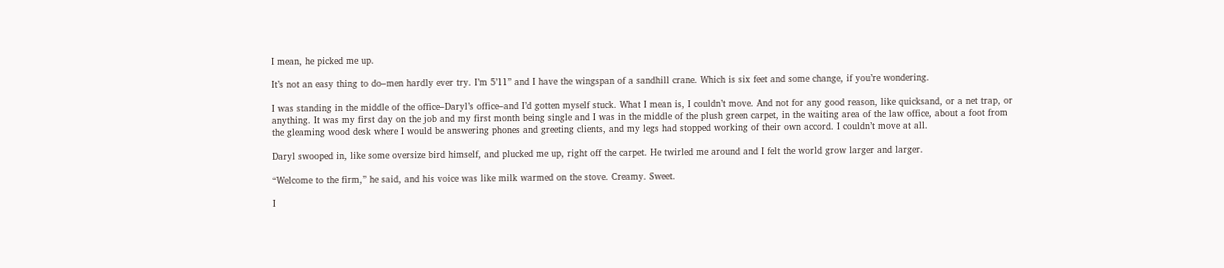I mean, he picked me up.

It’s not an easy thing to do–men hardly ever try. I’m 5’11” and I have the wingspan of a sandhill crane. Which is six feet and some change, if you’re wondering.

I was standing in the middle of the office–Daryl’s office–and I’d gotten myself stuck. What I mean is, I couldn’t move. And not for any good reason, like quicksand, or a net trap, or anything. It was my first day on the job and my first month being single and I was in the middle of the plush green carpet, in the waiting area of the law office, about a foot from the gleaming wood desk where I would be answering phones and greeting clients, and my legs had stopped working of their own accord. I couldn’t move at all.

Daryl swooped in, like some oversize bird himself, and plucked me up, right off the carpet. He twirled me around and I felt the world grow larger and larger.

“Welcome to the firm,” he said, and his voice was like milk warmed on the stove. Creamy. Sweet.

I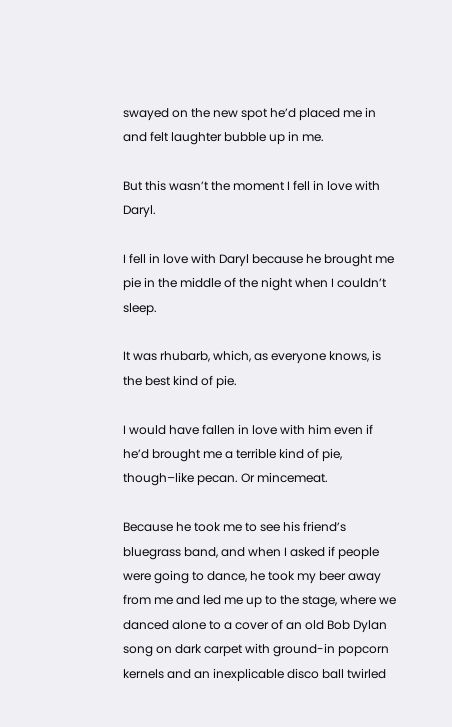swayed on the new spot he’d placed me in and felt laughter bubble up in me.

But this wasn’t the moment I fell in love with Daryl.

I fell in love with Daryl because he brought me pie in the middle of the night when I couldn’t sleep.

It was rhubarb, which, as everyone knows, is the best kind of pie.

I would have fallen in love with him even if he’d brought me a terrible kind of pie, though–like pecan. Or mincemeat.

Because he took me to see his friend’s bluegrass band, and when I asked if people were going to dance, he took my beer away from me and led me up to the stage, where we danced alone to a cover of an old Bob Dylan song on dark carpet with ground-in popcorn kernels and an inexplicable disco ball twirled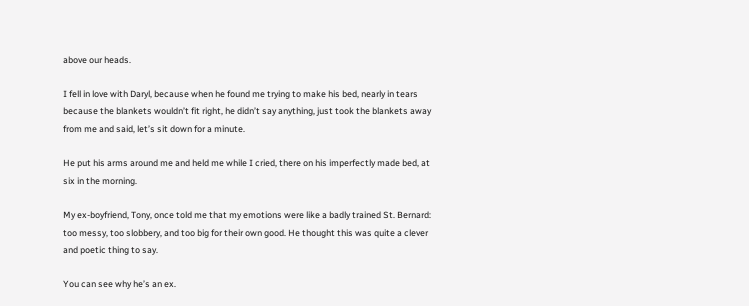above our heads.

I fell in love with Daryl, because when he found me trying to make his bed, nearly in tears because the blankets wouldn’t fit right, he didn’t say anything, just took the blankets away from me and said, let’s sit down for a minute.

He put his arms around me and held me while I cried, there on his imperfectly made bed, at six in the morning.

My ex-boyfriend, Tony, once told me that my emotions were like a badly trained St. Bernard: too messy, too slobbery, and too big for their own good. He thought this was quite a clever and poetic thing to say.

You can see why he’s an ex.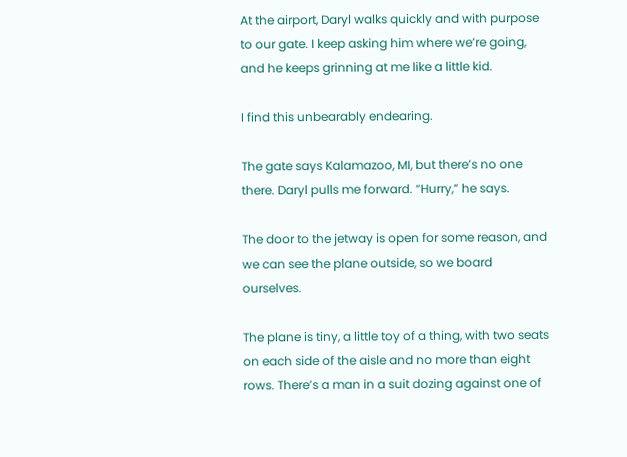At the airport, Daryl walks quickly and with purpose to our gate. I keep asking him where we’re going, and he keeps grinning at me like a little kid.

I find this unbearably endearing.

The gate says Kalamazoo, MI, but there’s no one there. Daryl pulls me forward. “Hurry,” he says.

The door to the jetway is open for some reason, and we can see the plane outside, so we board ourselves.

The plane is tiny, a little toy of a thing, with two seats on each side of the aisle and no more than eight rows. There’s a man in a suit dozing against one of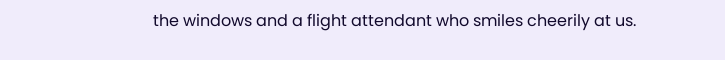the windows and a flight attendant who smiles cheerily at us.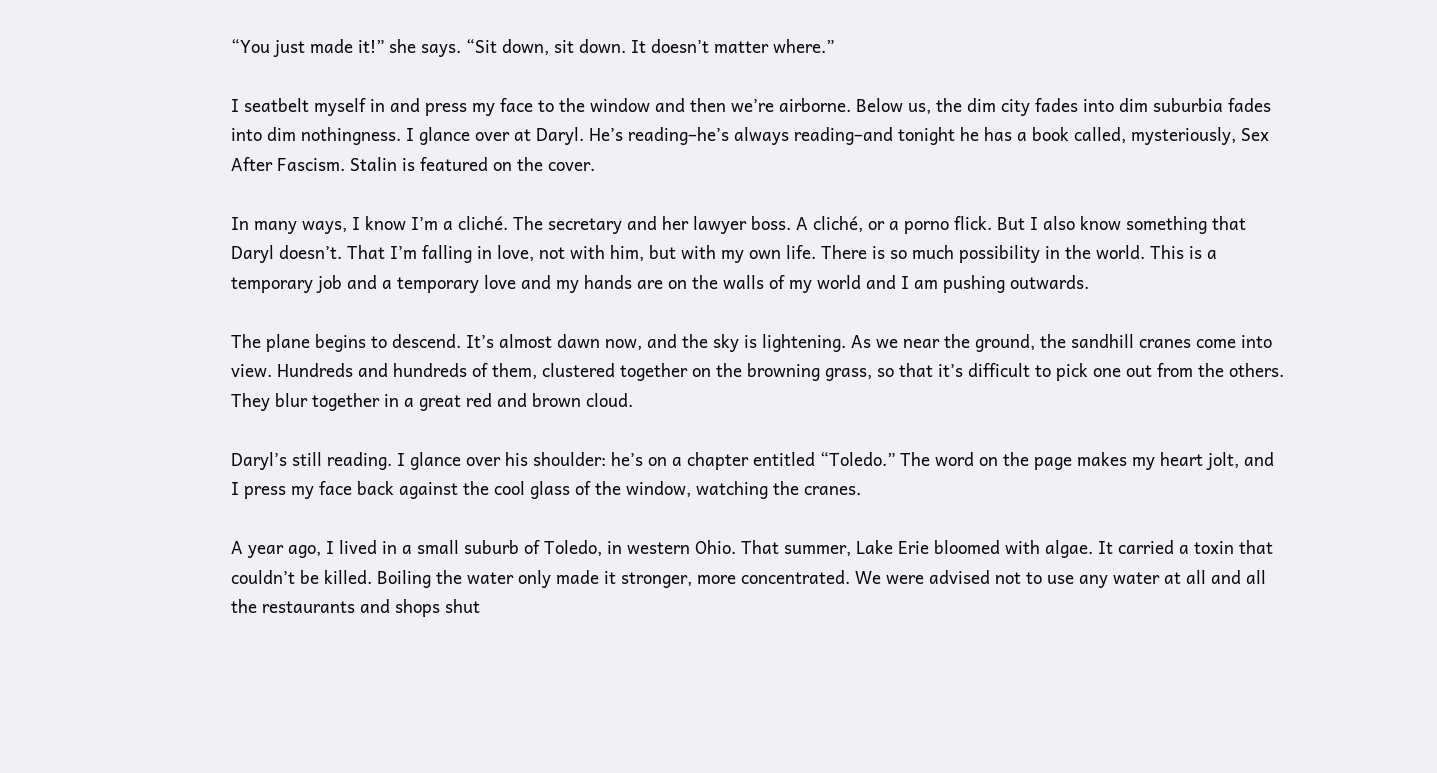“You just made it!” she says. “Sit down, sit down. It doesn’t matter where.”

I seatbelt myself in and press my face to the window and then we’re airborne. Below us, the dim city fades into dim suburbia fades into dim nothingness. I glance over at Daryl. He’s reading–he’s always reading–and tonight he has a book called, mysteriously, Sex After Fascism. Stalin is featured on the cover.

In many ways, I know I’m a cliché. The secretary and her lawyer boss. A cliché, or a porno flick. But I also know something that Daryl doesn’t. That I’m falling in love, not with him, but with my own life. There is so much possibility in the world. This is a temporary job and a temporary love and my hands are on the walls of my world and I am pushing outwards.

The plane begins to descend. It’s almost dawn now, and the sky is lightening. As we near the ground, the sandhill cranes come into view. Hundreds and hundreds of them, clustered together on the browning grass, so that it’s difficult to pick one out from the others. They blur together in a great red and brown cloud.

Daryl’s still reading. I glance over his shoulder: he’s on a chapter entitled “Toledo.” The word on the page makes my heart jolt, and I press my face back against the cool glass of the window, watching the cranes.

A year ago, I lived in a small suburb of Toledo, in western Ohio. That summer, Lake Erie bloomed with algae. It carried a toxin that couldn’t be killed. Boiling the water only made it stronger, more concentrated. We were advised not to use any water at all and all the restaurants and shops shut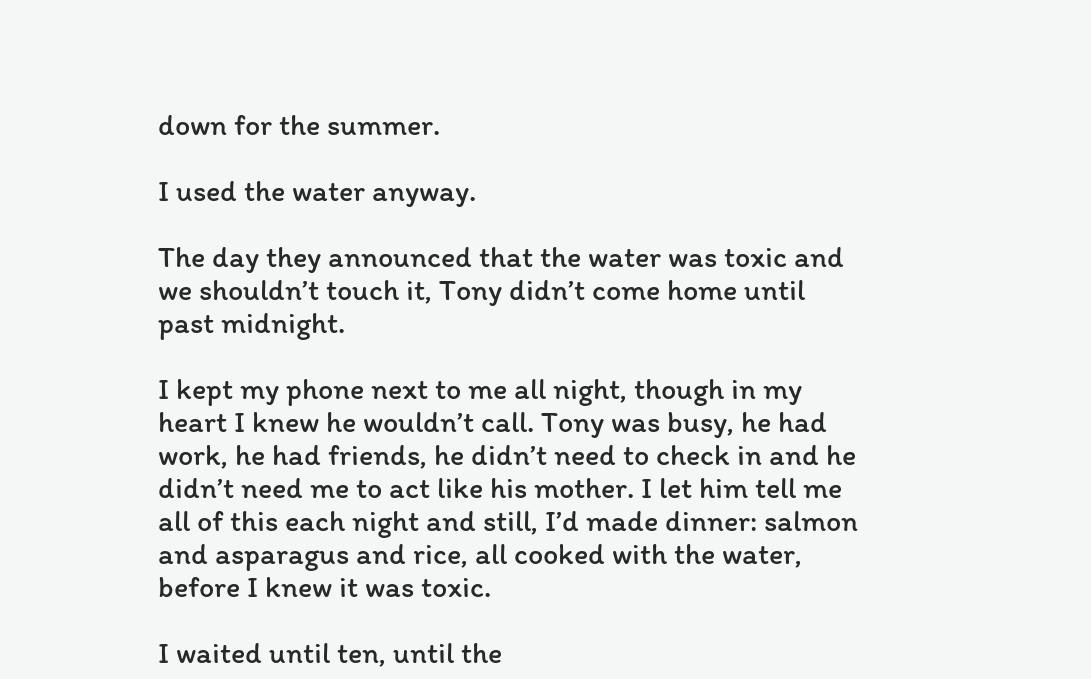down for the summer.

I used the water anyway.

The day they announced that the water was toxic and we shouldn’t touch it, Tony didn’t come home until past midnight.

I kept my phone next to me all night, though in my heart I knew he wouldn’t call. Tony was busy, he had work, he had friends, he didn’t need to check in and he didn’t need me to act like his mother. I let him tell me all of this each night and still, I’d made dinner: salmon and asparagus and rice, all cooked with the water, before I knew it was toxic.

I waited until ten, until the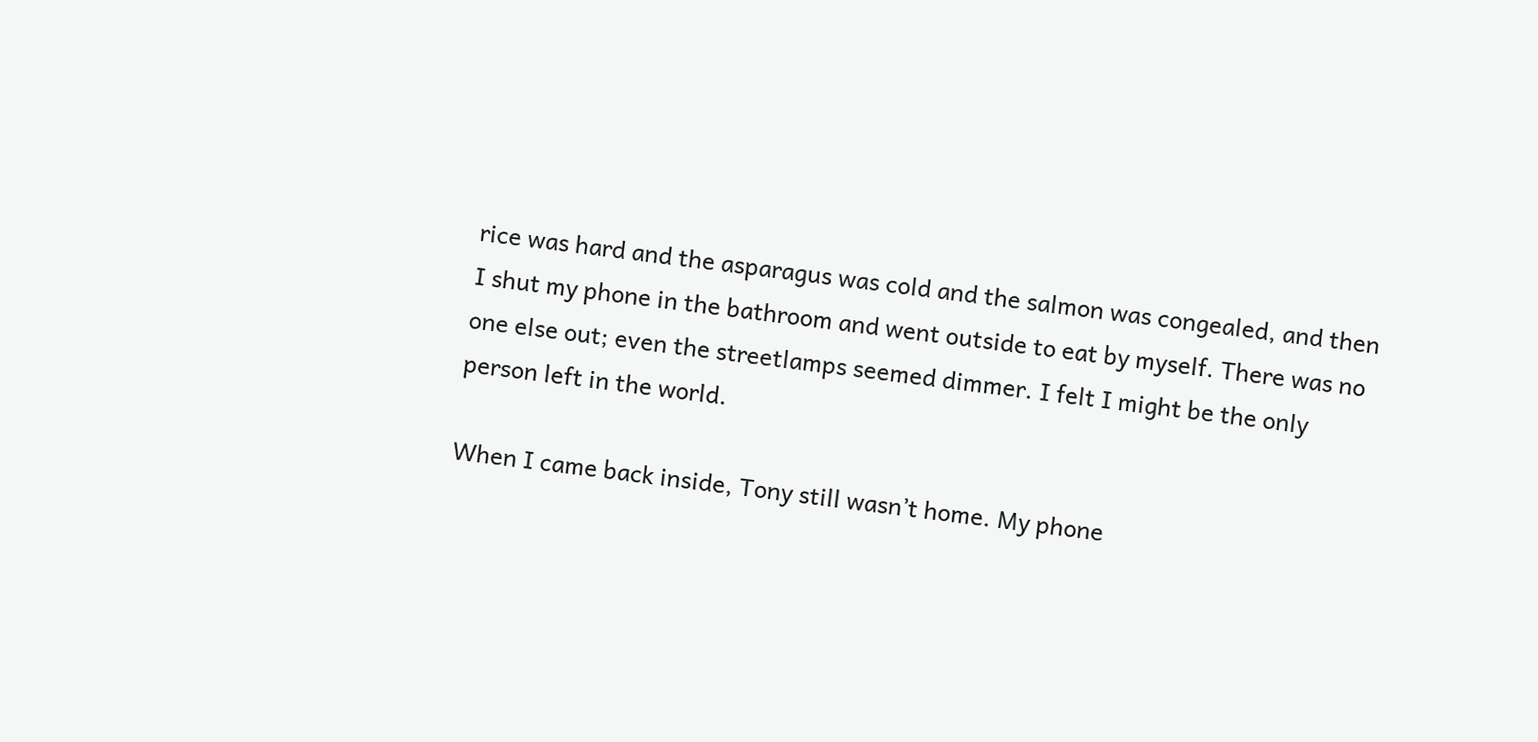rice was hard and the asparagus was cold and the salmon was congealed, and then I shut my phone in the bathroom and went outside to eat by myself. There was no one else out; even the streetlamps seemed dimmer. I felt I might be the only person left in the world.

When I came back inside, Tony still wasn’t home. My phone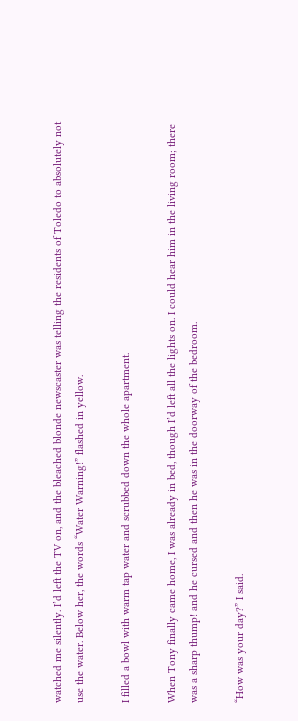watched me silently. I’d left the TV on, and the bleached blonde newscaster was telling the residents of Toledo to absolutely not use the water. Below her, the words “Water Warning!” flashed in yellow.

I filled a bowl with warm tap water and scrubbed down the whole apartment.

When Tony finally came home, I was already in bed, though I’d left all the lights on. I could hear him in the living room; there was a sharp thump! and he cursed and then he was in the doorway of the bedroom.

“How was your day?” I said.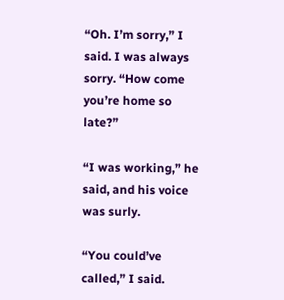“Oh. I’m sorry,” I said. I was always sorry. “How come you’re home so late?”

“I was working,” he said, and his voice was surly.

“You could’ve called,” I said.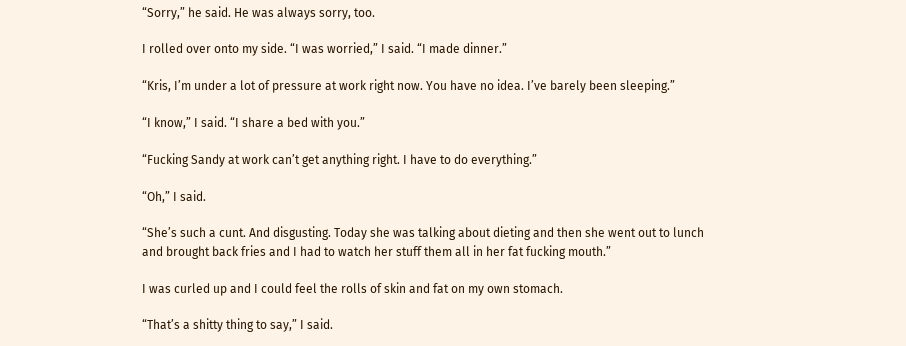“Sorry,” he said. He was always sorry, too.

I rolled over onto my side. “I was worried,” I said. “I made dinner.”

“Kris, I’m under a lot of pressure at work right now. You have no idea. I’ve barely been sleeping.”

“I know,” I said. “I share a bed with you.”

“Fucking Sandy at work can’t get anything right. I have to do everything.”

“Oh,” I said.

“She’s such a cunt. And disgusting. Today she was talking about dieting and then she went out to lunch and brought back fries and I had to watch her stuff them all in her fat fucking mouth.”

I was curled up and I could feel the rolls of skin and fat on my own stomach.

“That’s a shitty thing to say,” I said.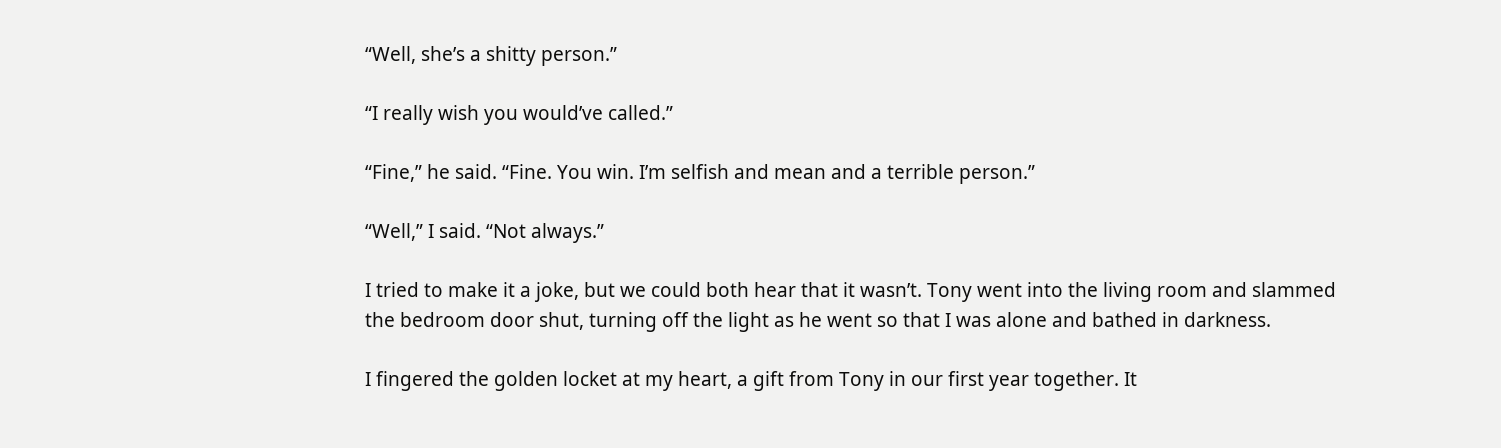“Well, she’s a shitty person.”

“I really wish you would’ve called.”

“Fine,” he said. “Fine. You win. I’m selfish and mean and a terrible person.”

“Well,” I said. “Not always.”

I tried to make it a joke, but we could both hear that it wasn’t. Tony went into the living room and slammed the bedroom door shut, turning off the light as he went so that I was alone and bathed in darkness.

I fingered the golden locket at my heart, a gift from Tony in our first year together. It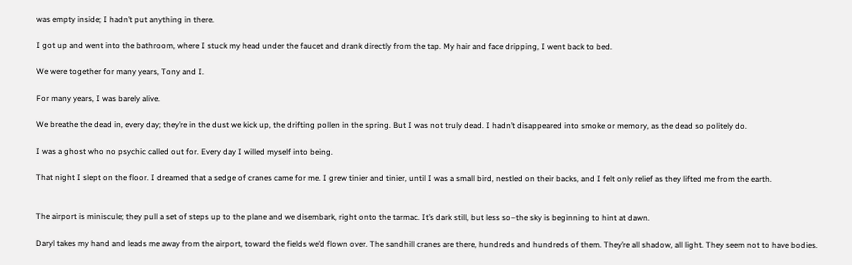was empty inside; I hadn’t put anything in there.

I got up and went into the bathroom, where I stuck my head under the faucet and drank directly from the tap. My hair and face dripping, I went back to bed.

We were together for many years, Tony and I.

For many years, I was barely alive.

We breathe the dead in, every day; they’re in the dust we kick up, the drifting pollen in the spring. But I was not truly dead. I hadn’t disappeared into smoke or memory, as the dead so politely do.

I was a ghost who no psychic called out for. Every day I willed myself into being.

That night I slept on the floor. I dreamed that a sedge of cranes came for me. I grew tinier and tinier, until I was a small bird, nestled on their backs, and I felt only relief as they lifted me from the earth.


The airport is miniscule; they pull a set of steps up to the plane and we disembark, right onto the tarmac. It’s dark still, but less so–the sky is beginning to hint at dawn.

Daryl takes my hand and leads me away from the airport, toward the fields we’d flown over. The sandhill cranes are there, hundreds and hundreds of them. They’re all shadow, all light. They seem not to have bodies.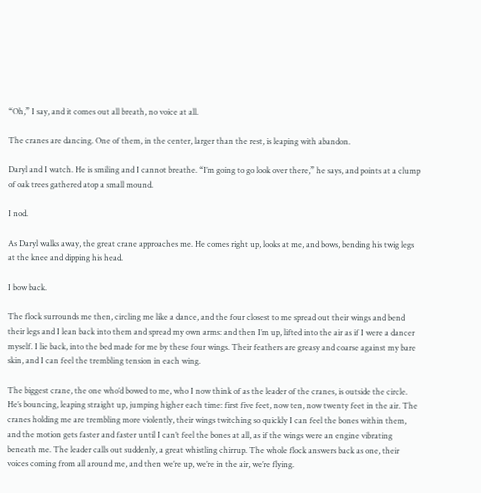“Oh,” I say, and it comes out all breath, no voice at all.

The cranes are dancing. One of them, in the center, larger than the rest, is leaping with abandon.

Daryl and I watch. He is smiling and I cannot breathe. “I’m going to go look over there,” he says, and points at a clump of oak trees gathered atop a small mound.

I nod.

As Daryl walks away, the great crane approaches me. He comes right up, looks at me, and bows, bending his twig legs at the knee and dipping his head.

I bow back.

The flock surrounds me then, circling me like a dance, and the four closest to me spread out their wings and bend their legs and I lean back into them and spread my own arms: and then I’m up, lifted into the air as if I were a dancer myself. I lie back, into the bed made for me by these four wings. Their feathers are greasy and coarse against my bare skin, and I can feel the trembling tension in each wing.

The biggest crane, the one who’d bowed to me, who I now think of as the leader of the cranes, is outside the circle. He’s bouncing, leaping straight up, jumping higher each time: first five feet, now ten, now twenty feet in the air. The cranes holding me are trembling more violently, their wings twitching so quickly I can feel the bones within them, and the motion gets faster and faster until I can’t feel the bones at all, as if the wings were an engine vibrating beneath me. The leader calls out suddenly, a great whistling chirrup. The whole flock answers back as one, their voices coming from all around me, and then we’re up, we’re in the air, we’re flying.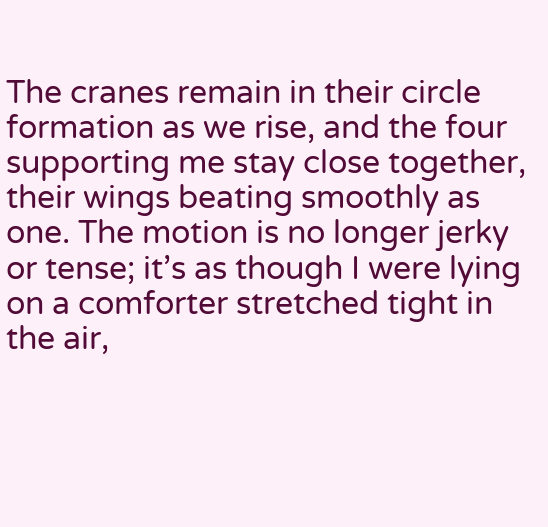The cranes remain in their circle formation as we rise, and the four supporting me stay close together, their wings beating smoothly as one. The motion is no longer jerky or tense; it’s as though I were lying on a comforter stretched tight in the air,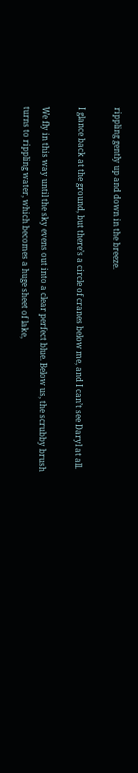rippling gently up and down in the breeze.

I glance back at the ground, but there’s a circle of cranes below me, and I can’t see Daryl at all.

We fly in this way until the sky evens out into a clear perfect blue. Below us, the scrubby brush turns to rippling water, which becomes a huge sheet of lake,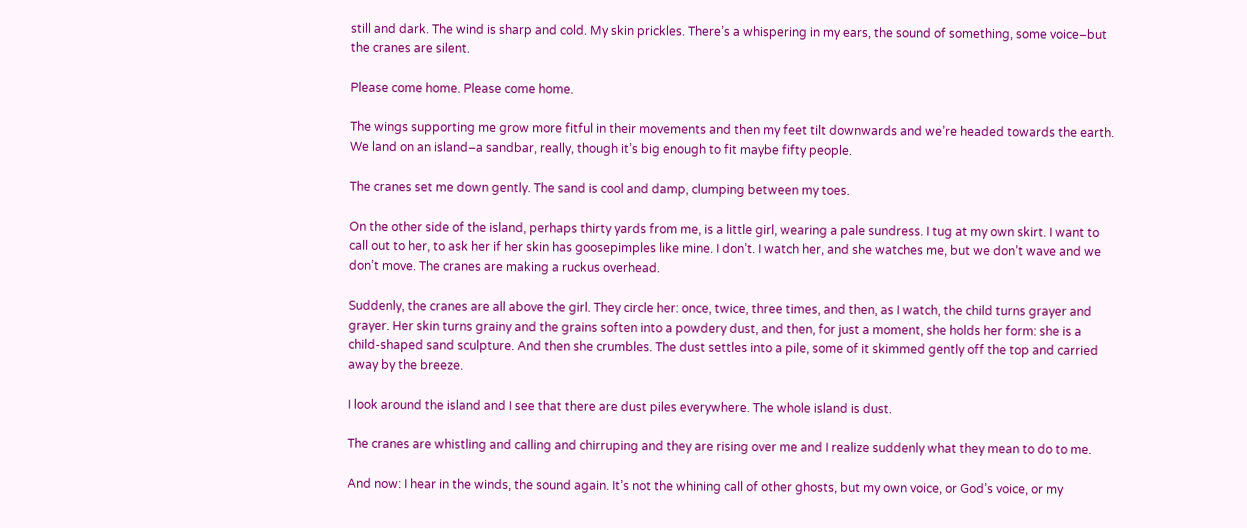still and dark. The wind is sharp and cold. My skin prickles. There’s a whispering in my ears, the sound of something, some voice–but the cranes are silent.

Please come home. Please come home.

The wings supporting me grow more fitful in their movements and then my feet tilt downwards and we’re headed towards the earth. We land on an island–a sandbar, really, though it’s big enough to fit maybe fifty people.

The cranes set me down gently. The sand is cool and damp, clumping between my toes.

On the other side of the island, perhaps thirty yards from me, is a little girl, wearing a pale sundress. I tug at my own skirt. I want to call out to her, to ask her if her skin has goosepimples like mine. I don’t. I watch her, and she watches me, but we don’t wave and we don’t move. The cranes are making a ruckus overhead.

Suddenly, the cranes are all above the girl. They circle her: once, twice, three times, and then, as I watch, the child turns grayer and grayer. Her skin turns grainy and the grains soften into a powdery dust, and then, for just a moment, she holds her form: she is a child-shaped sand sculpture. And then she crumbles. The dust settles into a pile, some of it skimmed gently off the top and carried away by the breeze.

I look around the island and I see that there are dust piles everywhere. The whole island is dust.

The cranes are whistling and calling and chirruping and they are rising over me and I realize suddenly what they mean to do to me.

And now: I hear in the winds, the sound again. It’s not the whining call of other ghosts, but my own voice, or God’s voice, or my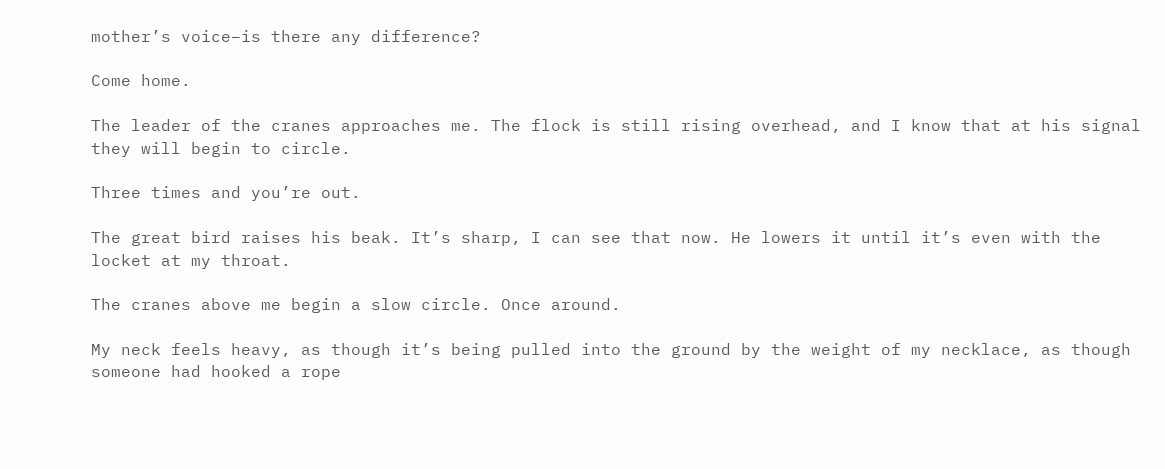mother’s voice–is there any difference?

Come home.

The leader of the cranes approaches me. The flock is still rising overhead, and I know that at his signal they will begin to circle.

Three times and you’re out.

The great bird raises his beak. It’s sharp, I can see that now. He lowers it until it’s even with the locket at my throat.

The cranes above me begin a slow circle. Once around.

My neck feels heavy, as though it’s being pulled into the ground by the weight of my necklace, as though someone had hooked a rope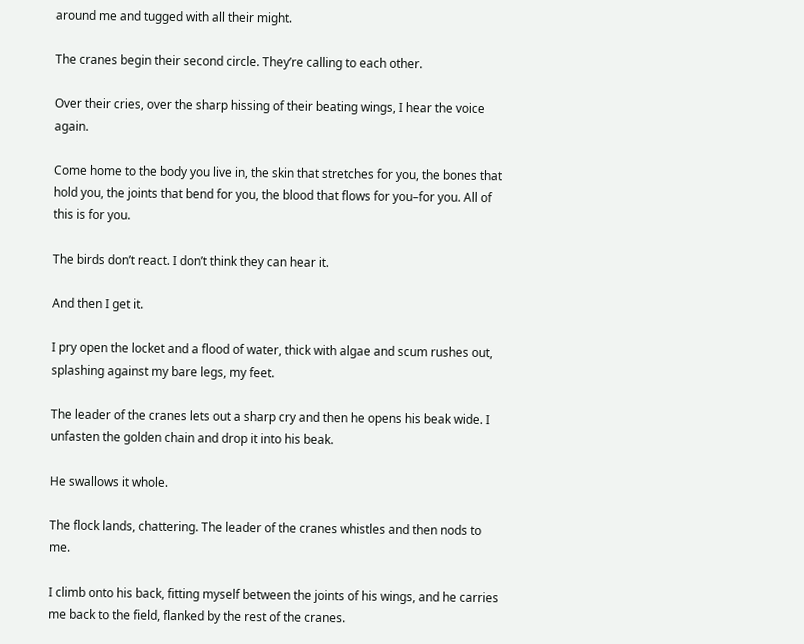around me and tugged with all their might.

The cranes begin their second circle. They’re calling to each other.

Over their cries, over the sharp hissing of their beating wings, I hear the voice again.

Come home to the body you live in, the skin that stretches for you, the bones that hold you, the joints that bend for you, the blood that flows for you–for you. All of this is for you.

The birds don’t react. I don’t think they can hear it.

And then I get it.

I pry open the locket and a flood of water, thick with algae and scum rushes out, splashing against my bare legs, my feet.

The leader of the cranes lets out a sharp cry and then he opens his beak wide. I unfasten the golden chain and drop it into his beak.

He swallows it whole.

The flock lands, chattering. The leader of the cranes whistles and then nods to me.

I climb onto his back, fitting myself between the joints of his wings, and he carries me back to the field, flanked by the rest of the cranes.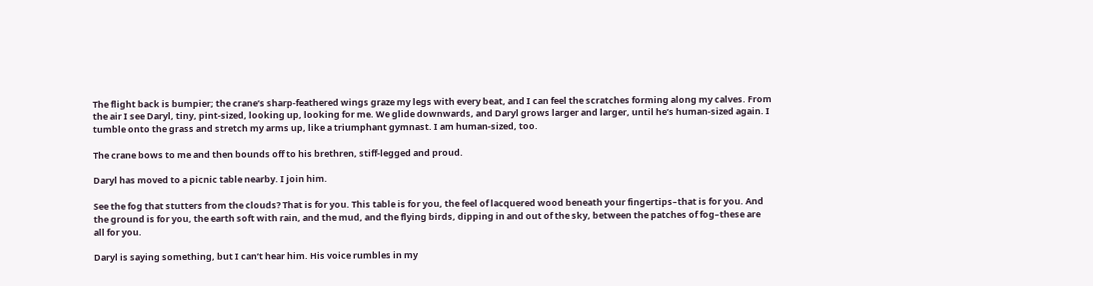The flight back is bumpier; the crane’s sharp-feathered wings graze my legs with every beat, and I can feel the scratches forming along my calves. From the air I see Daryl, tiny, pint-sized, looking up, looking for me. We glide downwards, and Daryl grows larger and larger, until he’s human-sized again. I tumble onto the grass and stretch my arms up, like a triumphant gymnast. I am human-sized, too.

The crane bows to me and then bounds off to his brethren, stiff-legged and proud.

Daryl has moved to a picnic table nearby. I join him.

See the fog that stutters from the clouds? That is for you. This table is for you, the feel of lacquered wood beneath your fingertips–that is for you. And the ground is for you, the earth soft with rain, and the mud, and the flying birds, dipping in and out of the sky, between the patches of fog–these are all for you.

Daryl is saying something, but I can’t hear him. His voice rumbles in my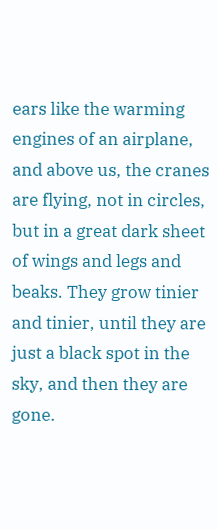ears like the warming engines of an airplane, and above us, the cranes are flying, not in circles, but in a great dark sheet of wings and legs and beaks. They grow tinier and tinier, until they are just a black spot in the sky, and then they are gone.